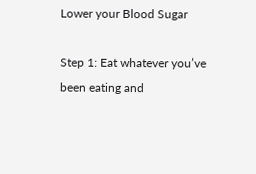Lower your Blood Sugar

Step 1: Eat whatever you’ve been eating and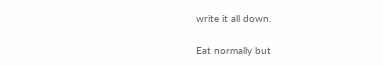write it all down.

Eat normally but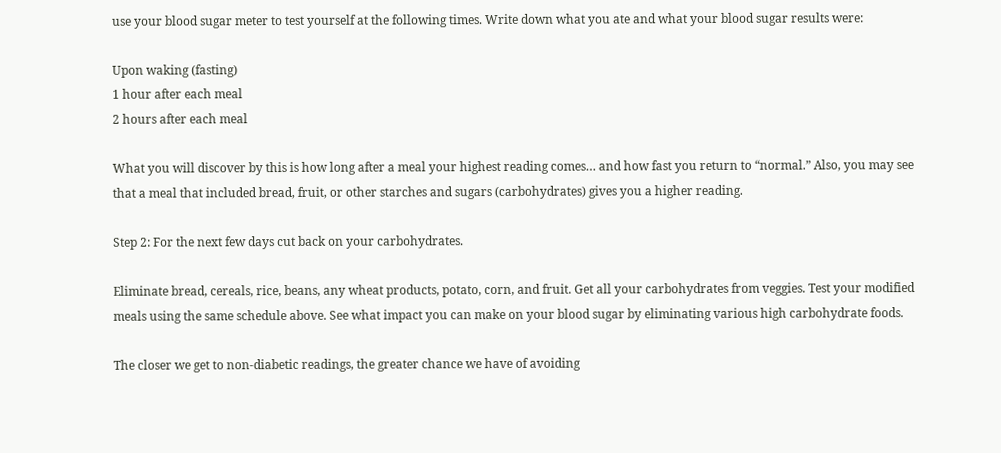use your blood sugar meter to test yourself at the following times. Write down what you ate and what your blood sugar results were:

Upon waking (fasting)
1 hour after each meal
2 hours after each meal

What you will discover by this is how long after a meal your highest reading comes… and how fast you return to “normal.” Also, you may see that a meal that included bread, fruit, or other starches and sugars (carbohydrates) gives you a higher reading.

Step 2: For the next few days cut back on your carbohydrates.

Eliminate bread, cereals, rice, beans, any wheat products, potato, corn, and fruit. Get all your carbohydrates from veggies. Test your modified meals using the same schedule above. See what impact you can make on your blood sugar by eliminating various high carbohydrate foods.

The closer we get to non-diabetic readings, the greater chance we have of avoiding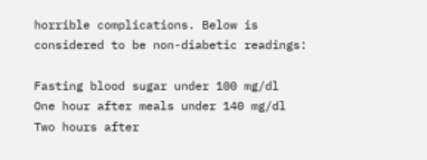horrible complications. Below is considered to be non-diabetic readings:

Fasting blood sugar under 100 mg/dl
One hour after meals under 140 mg/dl
Two hours after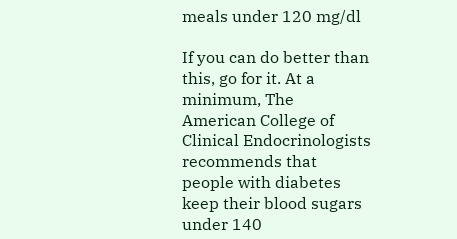meals under 120 mg/dl

If you can do better than this, go for it. At a minimum, The American College of Clinical Endocrinologists
recommends that people with diabetes keep their blood sugars under 140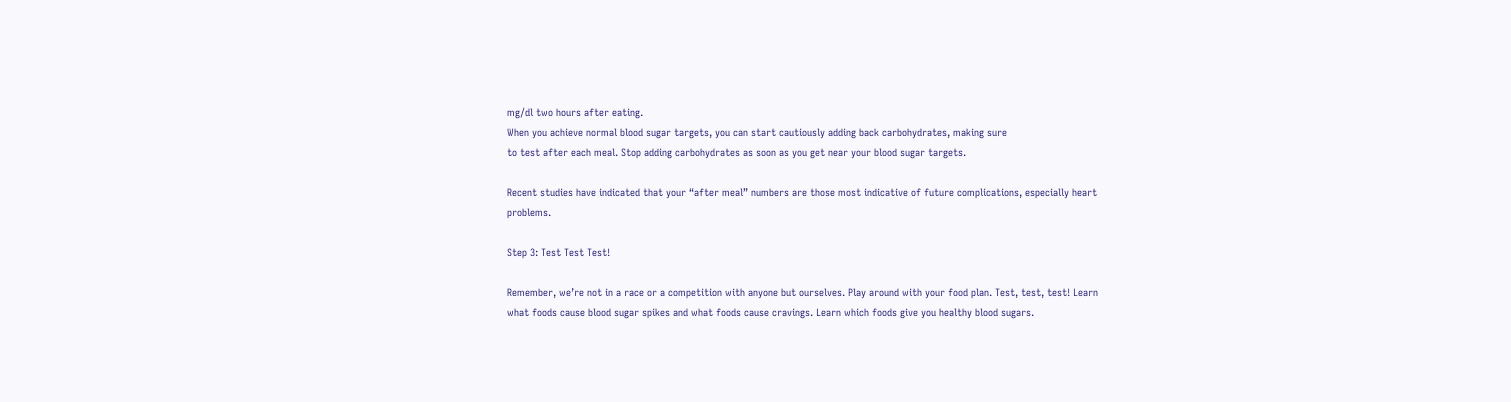mg/dl two hours after eating.
When you achieve normal blood sugar targets, you can start cautiously adding back carbohydrates, making sure
to test after each meal. Stop adding carbohydrates as soon as you get near your blood sugar targets.

Recent studies have indicated that your “after meal” numbers are those most indicative of future complications, especially heart problems.

Step 3: Test Test Test!

Remember, we’re not in a race or a competition with anyone but ourselves. Play around with your food plan. Test, test, test! Learn what foods cause blood sugar spikes and what foods cause cravings. Learn which foods give you healthy blood sugars.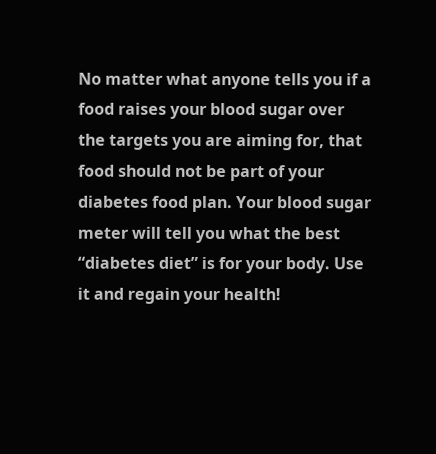No matter what anyone tells you if a food raises your blood sugar over the targets you are aiming for, that food should not be part of your diabetes food plan. Your blood sugar meter will tell you what the best “diabetes diet” is for your body. Use it and regain your health!